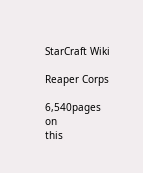StarCraft Wiki

Reaper Corps

6,540pages on
this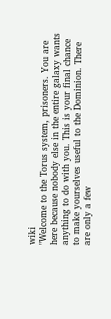wiki
"Welcome to the Torus system, prisoners. You are here because nobody else in the entire galaxy wants anything to do with you. This is your final chance to make yourselves useful to the Dominion. There are only a few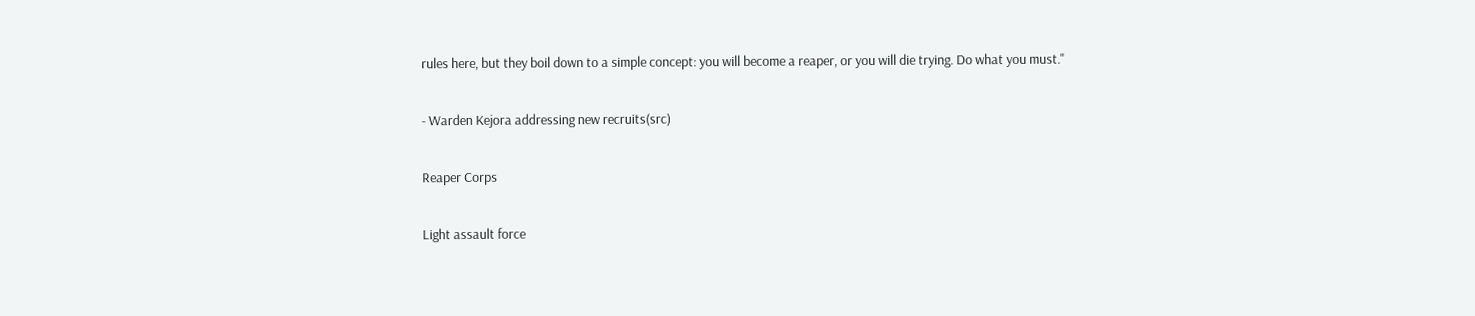rules here, but they boil down to a simple concept: you will become a reaper, or you will die trying. Do what you must."

- Warden Kejora addressing new recruits(src)

Reaper Corps

Light assault force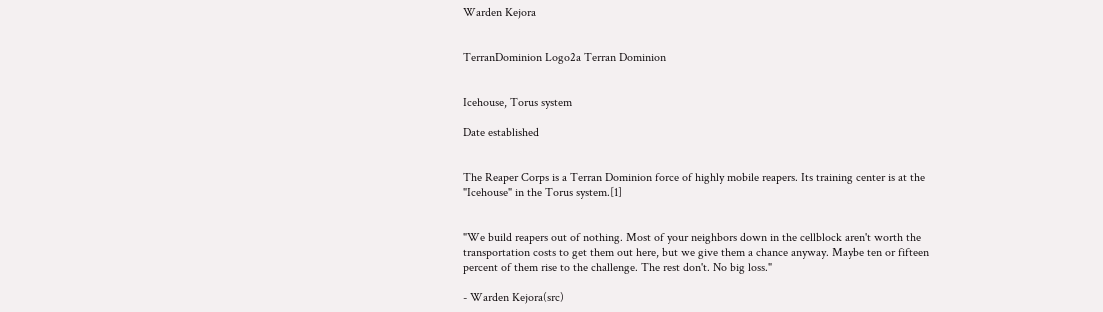Warden Kejora


TerranDominion Logo2a Terran Dominion


Icehouse, Torus system

Date established


The Reaper Corps is a Terran Dominion force of highly mobile reapers. Its training center is at the "Icehouse" in the Torus system.[1]


"We build reapers out of nothing. Most of your neighbors down in the cellblock aren't worth the transportation costs to get them out here, but we give them a chance anyway. Maybe ten or fifteen percent of them rise to the challenge. The rest don't. No big loss."

- Warden Kejora(src)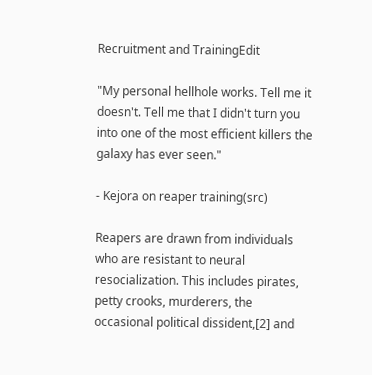Recruitment and TrainingEdit

"My personal hellhole works. Tell me it doesn't. Tell me that I didn't turn you into one of the most efficient killers the galaxy has ever seen."

- Kejora on reaper training(src)

Reapers are drawn from individuals who are resistant to neural resocialization. This includes pirates, petty crooks, murderers, the occasional political dissident,[2] and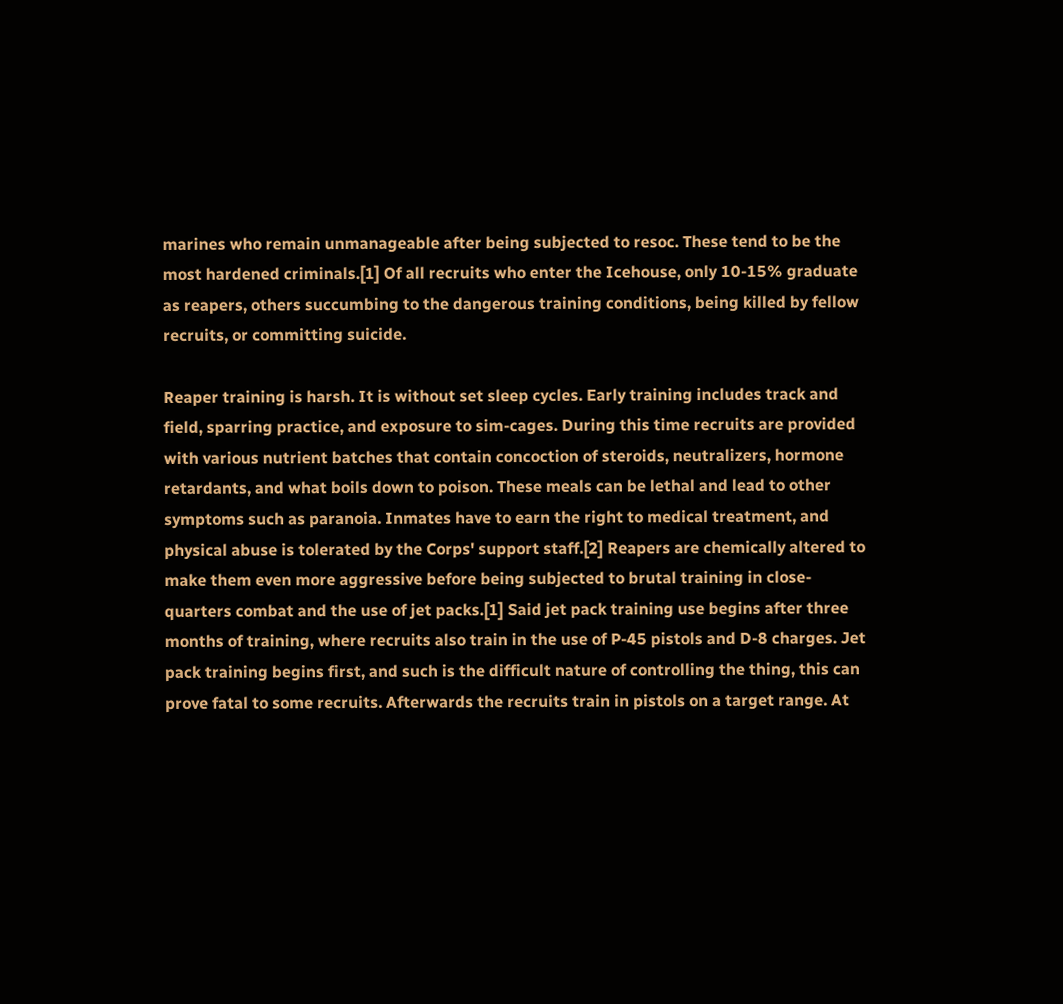marines who remain unmanageable after being subjected to resoc. These tend to be the most hardened criminals.[1] Of all recruits who enter the Icehouse, only 10-15% graduate as reapers, others succumbing to the dangerous training conditions, being killed by fellow recruits, or committing suicide.

Reaper training is harsh. It is without set sleep cycles. Early training includes track and field, sparring practice, and exposure to sim-cages. During this time recruits are provided with various nutrient batches that contain concoction of steroids, neutralizers, hormone retardants, and what boils down to poison. These meals can be lethal and lead to other symptoms such as paranoia. Inmates have to earn the right to medical treatment, and physical abuse is tolerated by the Corps' support staff.[2] Reapers are chemically altered to make them even more aggressive before being subjected to brutal training in close-quarters combat and the use of jet packs.[1] Said jet pack training use begins after three months of training, where recruits also train in the use of P-45 pistols and D-8 charges. Jet pack training begins first, and such is the difficult nature of controlling the thing, this can prove fatal to some recruits. Afterwards the recruits train in pistols on a target range. At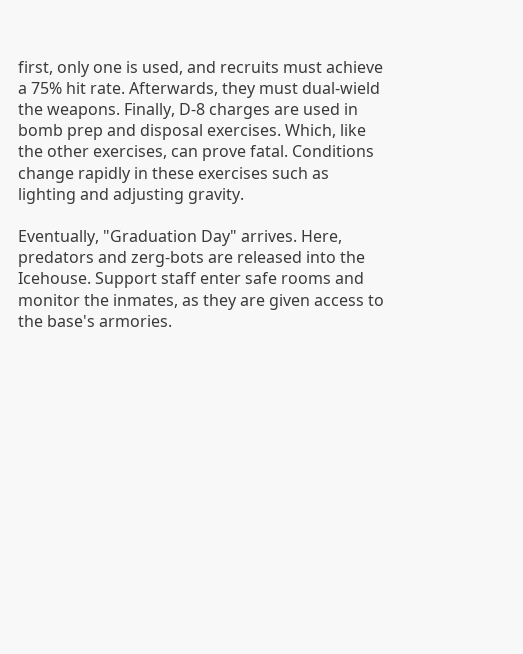first, only one is used, and recruits must achieve a 75% hit rate. Afterwards, they must dual-wield the weapons. Finally, D-8 charges are used in bomb prep and disposal exercises. Which, like the other exercises, can prove fatal. Conditions change rapidly in these exercises such as lighting and adjusting gravity.

Eventually, "Graduation Day" arrives. Here, predators and zerg-bots are released into the Icehouse. Support staff enter safe rooms and monitor the inmates, as they are given access to the base's armories.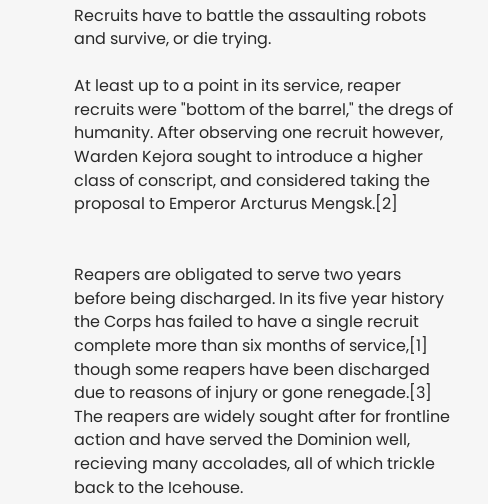Recruits have to battle the assaulting robots and survive, or die trying.

At least up to a point in its service, reaper recruits were "bottom of the barrel," the dregs of humanity. After observing one recruit however, Warden Kejora sought to introduce a higher class of conscript, and considered taking the proposal to Emperor Arcturus Mengsk.[2]


Reapers are obligated to serve two years before being discharged. In its five year history the Corps has failed to have a single recruit complete more than six months of service,[1] though some reapers have been discharged due to reasons of injury or gone renegade.[3] The reapers are widely sought after for frontline action and have served the Dominion well, recieving many accolades, all of which trickle back to the Icehouse.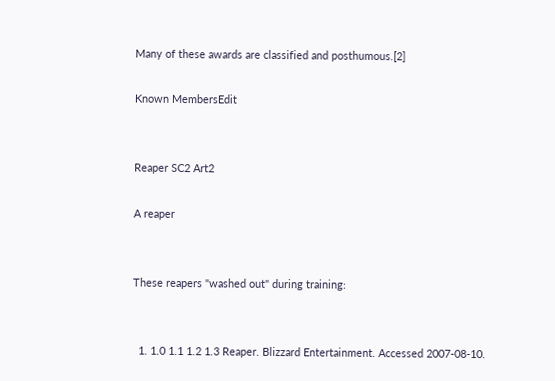Many of these awards are classified and posthumous.[2]

Known MembersEdit


Reaper SC2 Art2

A reaper


These reapers "washed out" during training:


  1. 1.0 1.1 1.2 1.3 Reaper. Blizzard Entertainment. Accessed 2007-08-10.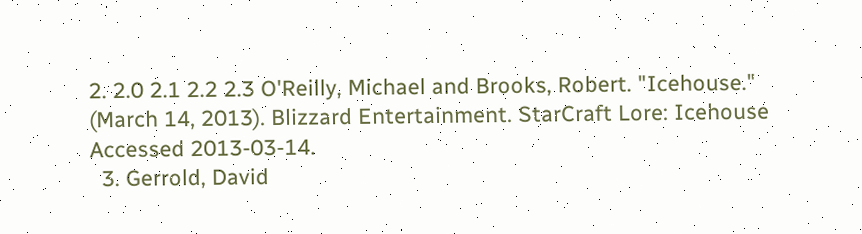2. 2.0 2.1 2.2 2.3 O'Reilly, Michael and Brooks, Robert. "Icehouse." (March 14, 2013). Blizzard Entertainment. StarCraft Lore: Icehouse Accessed 2013-03-14.
  3. Gerrold, David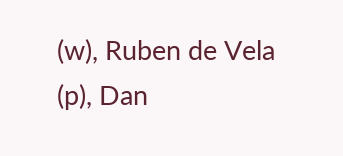(w), Ruben de Vela (p), Dan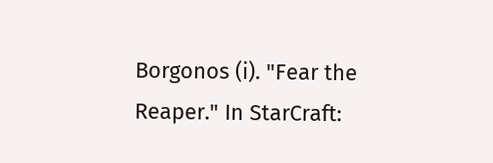Borgonos (i). "Fear the Reaper." In StarCraft: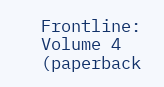Frontline: Volume 4 (paperback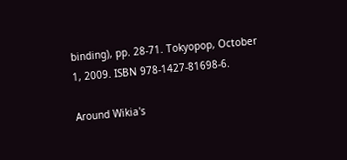binding), pp. 28-71. Tokyopop, October 1, 2009. ISBN 978-1427-81698-6.

Around Wikia's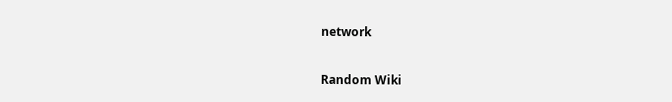network

Random Wiki